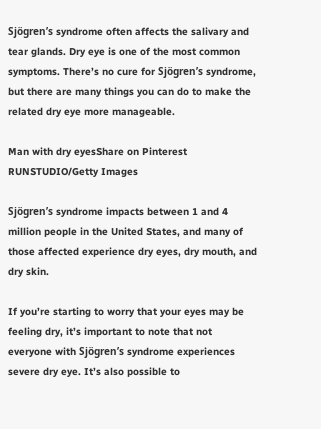Sjögren’s syndrome often affects the salivary and tear glands. Dry eye is one of the most common symptoms. There’s no cure for Sjögren’s syndrome, but there are many things you can do to make the related dry eye more manageable.

Man with dry eyesShare on Pinterest
RUNSTUDIO/Getty Images

Sjögren’s syndrome impacts between 1 and 4 million people in the United States, and many of those affected experience dry eyes, dry mouth, and dry skin.

If you’re starting to worry that your eyes may be feeling dry, it’s important to note that not everyone with Sjögren’s syndrome experiences severe dry eye. It’s also possible to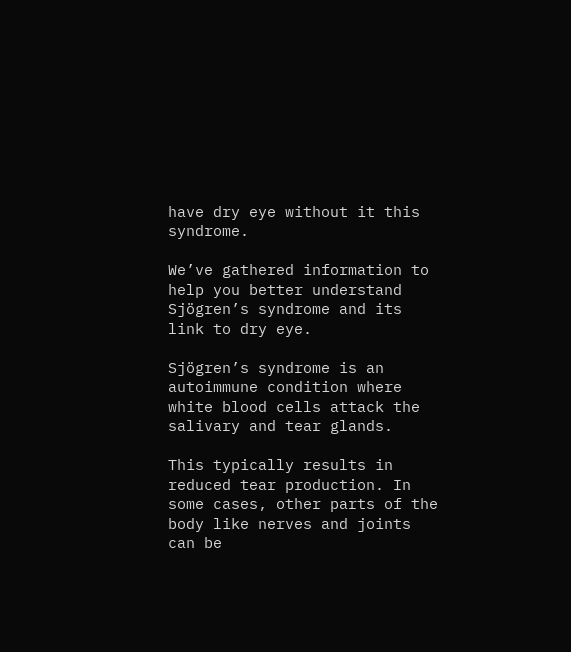have dry eye without it this syndrome.

We’ve gathered information to help you better understand Sjögren’s syndrome and its link to dry eye.

Sjögren’s syndrome is an autoimmune condition where white blood cells attack the salivary and tear glands.

This typically results in reduced tear production. In some cases, other parts of the body like nerves and joints can be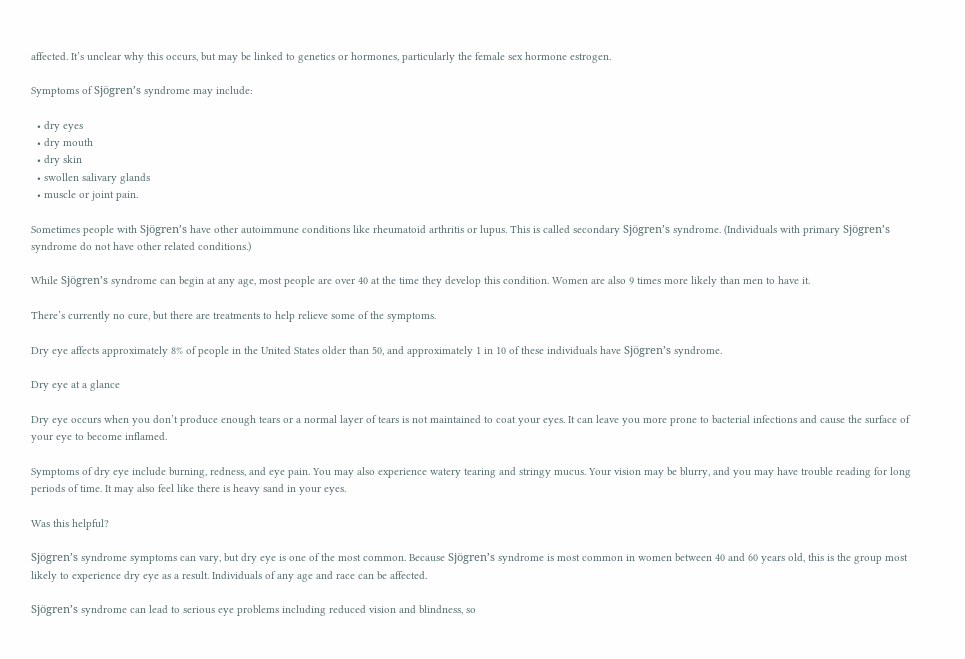affected. It’s unclear why this occurs, but may be linked to genetics or hormones, particularly the female sex hormone estrogen.

Symptoms of Sjögren’s syndrome may include:

  • dry eyes
  • dry mouth
  • dry skin
  • swollen salivary glands
  • muscle or joint pain.

Sometimes people with Sjögren’s have other autoimmune conditions like rheumatoid arthritis or lupus. This is called secondary Sjögren’s syndrome. (Individuals with primary Sjögren’s syndrome do not have other related conditions.)

While Sjögren’s syndrome can begin at any age, most people are over 40 at the time they develop this condition. Women are also 9 times more likely than men to have it.

There’s currently no cure, but there are treatments to help relieve some of the symptoms.

Dry eye affects approximately 8% of people in the United States older than 50, and approximately 1 in 10 of these individuals have Sjögren’s syndrome.

Dry eye at a glance

Dry eye occurs when you don’t produce enough tears or a normal layer of tears is not maintained to coat your eyes. It can leave you more prone to bacterial infections and cause the surface of your eye to become inflamed.

Symptoms of dry eye include burning, redness, and eye pain. You may also experience watery tearing and stringy mucus. Your vision may be blurry, and you may have trouble reading for long periods of time. It may also feel like there is heavy sand in your eyes.

Was this helpful?

Sjögren’s syndrome symptoms can vary, but dry eye is one of the most common. Because Sjögren’s syndrome is most common in women between 40 and 60 years old, this is the group most likely to experience dry eye as a result. Individuals of any age and race can be affected.

Sjögren’s syndrome can lead to serious eye problems including reduced vision and blindness, so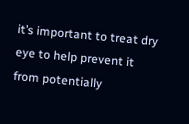it’s important to treat dry eye to help prevent it from potentially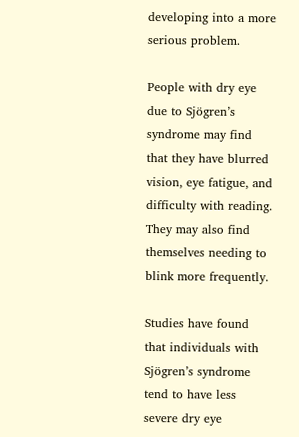developing into a more serious problem.

People with dry eye due to Sjögren’s syndrome may find that they have blurred vision, eye fatigue, and difficulty with reading. They may also find themselves needing to blink more frequently.

Studies have found that individuals with Sjögren’s syndrome tend to have less severe dry eye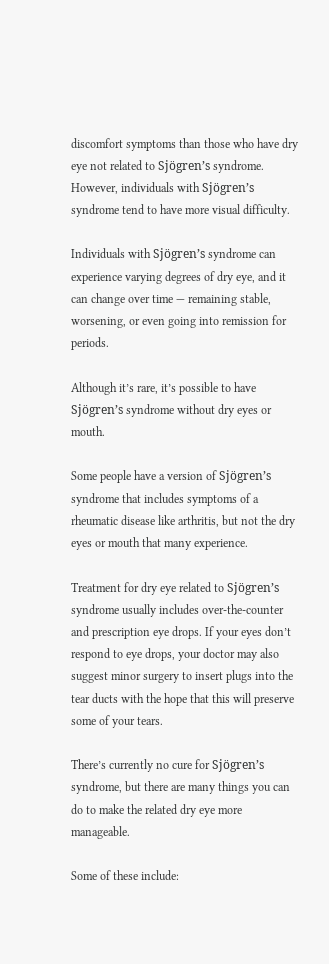discomfort symptoms than those who have dry eye not related to Sjögren’s syndrome. However, individuals with Sjögren’s syndrome tend to have more visual difficulty.

Individuals with Sjögren’s syndrome can experience varying degrees of dry eye, and it can change over time — remaining stable, worsening, or even going into remission for periods.

Although it’s rare, it’s possible to have Sjögren’s syndrome without dry eyes or mouth.

Some people have a version of Sjögren’s syndrome that includes symptoms of a rheumatic disease like arthritis, but not the dry eyes or mouth that many experience.

Treatment for dry eye related to Sjögren’s syndrome usually includes over-the-counter and prescription eye drops. If your eyes don’t respond to eye drops, your doctor may also suggest minor surgery to insert plugs into the tear ducts with the hope that this will preserve some of your tears.

There’s currently no cure for Sjögren’s syndrome, but there are many things you can do to make the related dry eye more manageable.

Some of these include: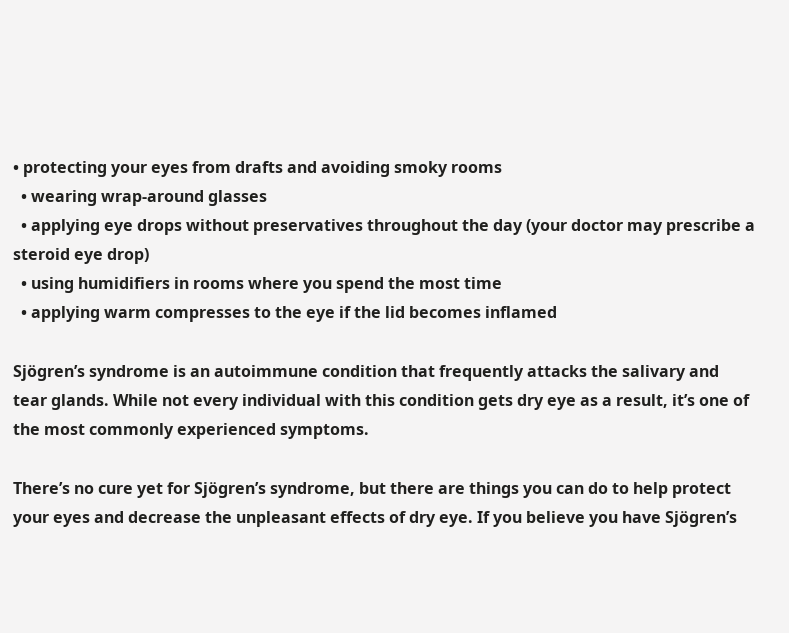• protecting your eyes from drafts and avoiding smoky rooms
  • wearing wrap-around glasses
  • applying eye drops without preservatives throughout the day (your doctor may prescribe a steroid eye drop)
  • using humidifiers in rooms where you spend the most time
  • applying warm compresses to the eye if the lid becomes inflamed

Sjögren’s syndrome is an autoimmune condition that frequently attacks the salivary and tear glands. While not every individual with this condition gets dry eye as a result, it’s one of the most commonly experienced symptoms.

There’s no cure yet for Sjögren’s syndrome, but there are things you can do to help protect your eyes and decrease the unpleasant effects of dry eye. If you believe you have Sjögren’s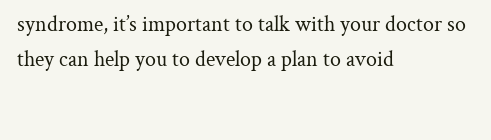syndrome, it’s important to talk with your doctor so they can help you to develop a plan to avoid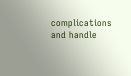complications and handle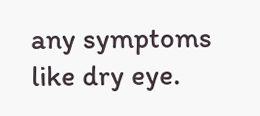any symptoms like dry eye.